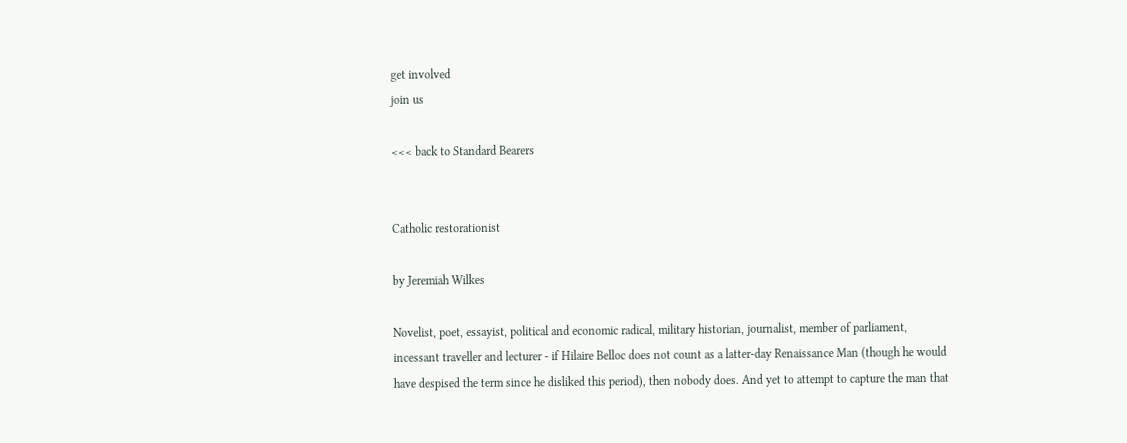get involved
join us

<<< back to Standard Bearers


Catholic restorationist

by Jeremiah Wilkes

Novelist, poet, essayist, political and economic radical, military historian, journalist, member of parliament, incessant traveller and lecturer - if Hilaire Belloc does not count as a latter-day Renaissance Man (though he would have despised the term since he disliked this period), then nobody does. And yet to attempt to capture the man that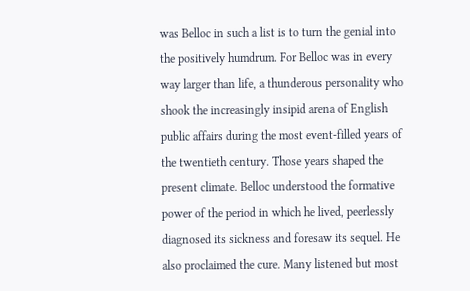was Belloc in such a list is to turn the genial into the positively humdrum. For Belloc was in every way larger than life, a thunderous personality who shook the increasingly insipid arena of English public affairs during the most event-filled years of the twentieth century. Those years shaped the present climate. Belloc understood the formative power of the period in which he lived, peerlessly diagnosed its sickness and foresaw its sequel. He also proclaimed the cure. Many listened but most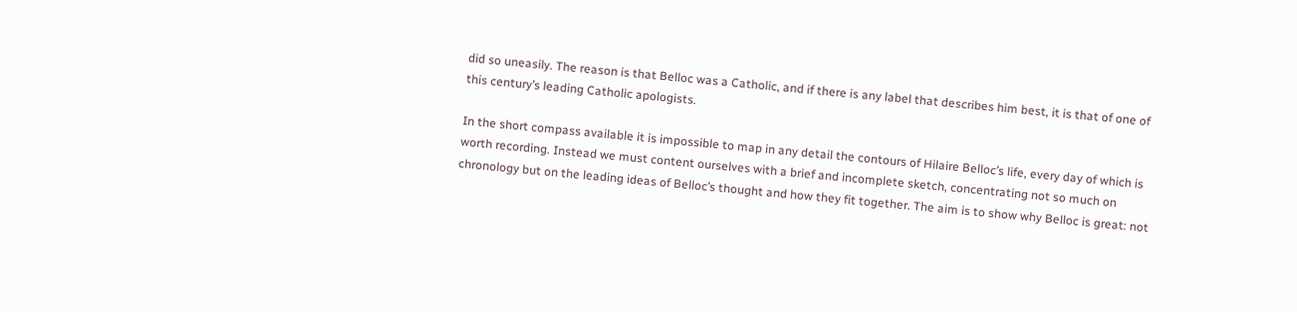did so uneasily. The reason is that Belloc was a Catholic, and if there is any label that describes him best, it is that of one of this century’s leading Catholic apologists.

In the short compass available it is impossible to map in any detail the contours of Hilaire Belloc’s life, every day of which is worth recording. Instead we must content ourselves with a brief and incomplete sketch, concentrating not so much on chronology but on the leading ideas of Belloc’s thought and how they fit together. The aim is to show why Belloc is great: not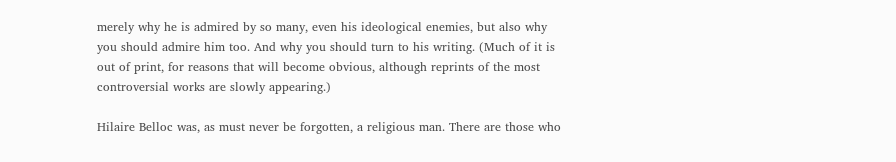merely why he is admired by so many, even his ideological enemies, but also why you should admire him too. And why you should turn to his writing. (Much of it is out of print, for reasons that will become obvious, although reprints of the most controversial works are slowly appearing.)

Hilaire Belloc was, as must never be forgotten, a religious man. There are those who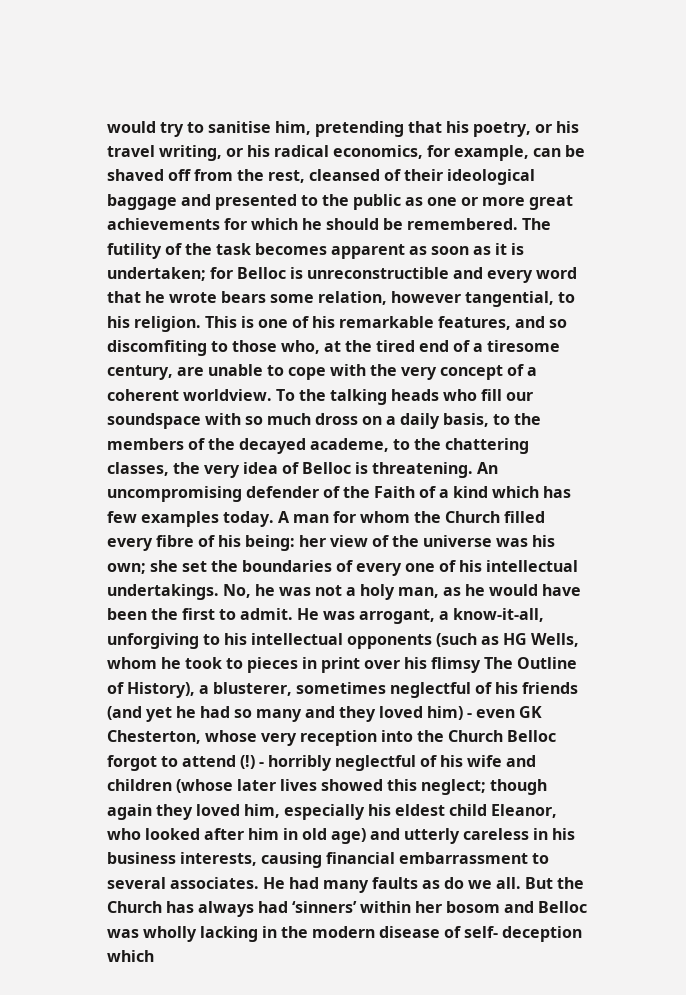would try to sanitise him, pretending that his poetry, or his travel writing, or his radical economics, for example, can be shaved off from the rest, cleansed of their ideological baggage and presented to the public as one or more great achievements for which he should be remembered. The futility of the task becomes apparent as soon as it is undertaken; for Belloc is unreconstructible and every word that he wrote bears some relation, however tangential, to his religion. This is one of his remarkable features, and so discomfiting to those who, at the tired end of a tiresome century, are unable to cope with the very concept of a coherent worldview. To the talking heads who fill our soundspace with so much dross on a daily basis, to the members of the decayed academe, to the chattering classes, the very idea of Belloc is threatening. An uncompromising defender of the Faith of a kind which has few examples today. A man for whom the Church filled every fibre of his being: her view of the universe was his own; she set the boundaries of every one of his intellectual undertakings. No, he was not a holy man, as he would have been the first to admit. He was arrogant, a know-it-all, unforgiving to his intellectual opponents (such as HG Wells, whom he took to pieces in print over his flimsy The Outline of History), a blusterer, sometimes neglectful of his friends (and yet he had so many and they loved him) - even GK Chesterton, whose very reception into the Church Belloc forgot to attend (!) - horribly neglectful of his wife and children (whose later lives showed this neglect; though again they loved him, especially his eldest child Eleanor, who looked after him in old age) and utterly careless in his business interests, causing financial embarrassment to several associates. He had many faults as do we all. But the Church has always had ‘sinners’ within her bosom and Belloc was wholly lacking in the modern disease of self- deception which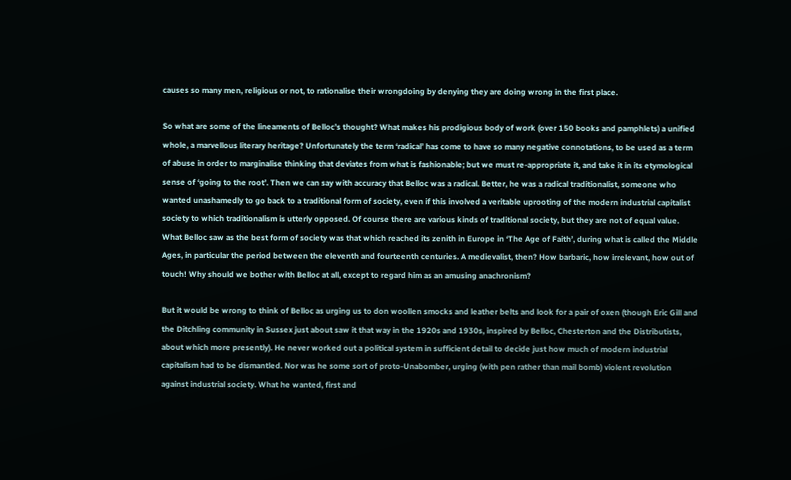causes so many men, religious or not, to rationalise their wrongdoing by denying they are doing wrong in the first place.

So what are some of the lineaments of Belloc’s thought? What makes his prodigious body of work (over 150 books and pamphlets) a unified whole, a marvellous literary heritage? Unfortunately the term ‘radical’ has come to have so many negative connotations, to be used as a term of abuse in order to marginalise thinking that deviates from what is fashionable; but we must re-appropriate it, and take it in its etymological sense of ‘going to the root’. Then we can say with accuracy that Belloc was a radical. Better, he was a radical traditionalist, someone who wanted unashamedly to go back to a traditional form of society, even if this involved a veritable uprooting of the modern industrial capitalist society to which traditionalism is utterly opposed. Of course there are various kinds of traditional society, but they are not of equal value. What Belloc saw as the best form of society was that which reached its zenith in Europe in ‘The Age of Faith’, during what is called the Middle Ages, in particular the period between the eleventh and fourteenth centuries. A medievalist, then? How barbaric, how irrelevant, how out of touch! Why should we bother with Belloc at all, except to regard him as an amusing anachronism?

But it would be wrong to think of Belloc as urging us to don woollen smocks and leather belts and look for a pair of oxen (though Eric Gill and the Ditchling community in Sussex just about saw it that way in the 1920s and 1930s, inspired by Belloc, Chesterton and the Distributists, about which more presently). He never worked out a political system in sufficient detail to decide just how much of modern industrial capitalism had to be dismantled. Nor was he some sort of proto-Unabomber, urging (with pen rather than mail bomb) violent revolution against industrial society. What he wanted, first and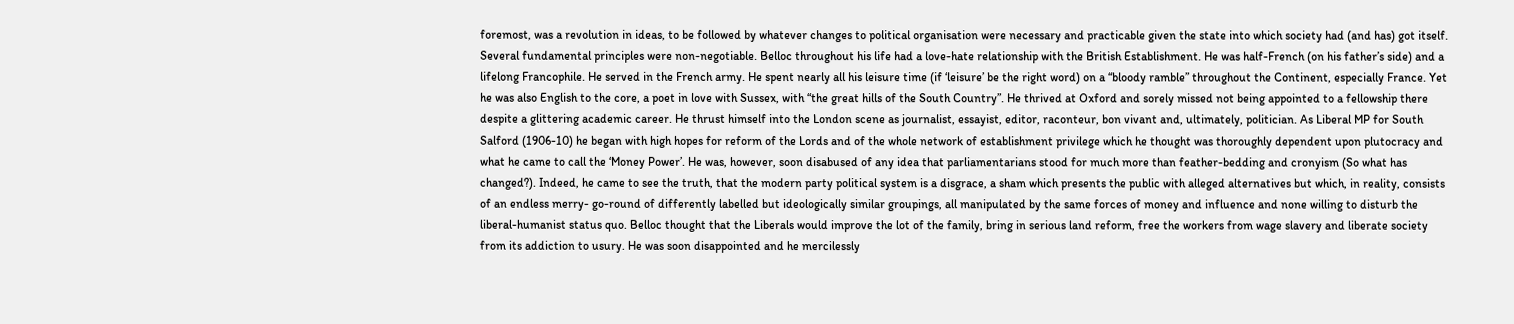foremost, was a revolution in ideas, to be followed by whatever changes to political organisation were necessary and practicable given the state into which society had (and has) got itself. Several fundamental principles were non-negotiable. Belloc throughout his life had a love-hate relationship with the British Establishment. He was half-French (on his father’s side) and a lifelong Francophile. He served in the French army. He spent nearly all his leisure time (if ‘leisure’ be the right word) on a “bloody ramble” throughout the Continent, especially France. Yet he was also English to the core, a poet in love with Sussex, with “the great hills of the South Country”. He thrived at Oxford and sorely missed not being appointed to a fellowship there despite a glittering academic career. He thrust himself into the London scene as journalist, essayist, editor, raconteur, bon vivant and, ultimately, politician. As Liberal MP for South Salford (1906-10) he began with high hopes for reform of the Lords and of the whole network of establishment privilege which he thought was thoroughly dependent upon plutocracy and what he came to call the ‘Money Power’. He was, however, soon disabused of any idea that parliamentarians stood for much more than feather-bedding and cronyism (So what has changed?). Indeed, he came to see the truth, that the modern party political system is a disgrace, a sham which presents the public with alleged alternatives but which, in reality, consists of an endless merry- go-round of differently labelled but ideologically similar groupings, all manipulated by the same forces of money and influence and none willing to disturb the liberal-humanist status quo. Belloc thought that the Liberals would improve the lot of the family, bring in serious land reform, free the workers from wage slavery and liberate society from its addiction to usury. He was soon disappointed and he mercilessly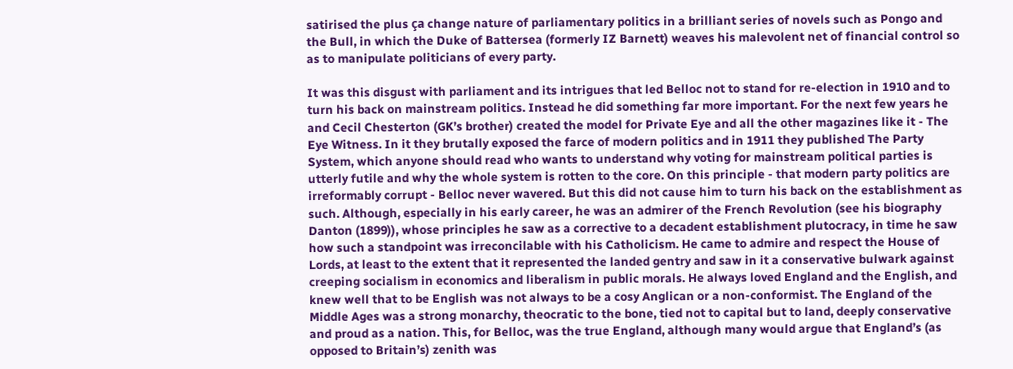satirised the plus ça change nature of parliamentary politics in a brilliant series of novels such as Pongo and the Bull, in which the Duke of Battersea (formerly IZ Barnett) weaves his malevolent net of financial control so as to manipulate politicians of every party.

It was this disgust with parliament and its intrigues that led Belloc not to stand for re-election in 1910 and to turn his back on mainstream politics. Instead he did something far more important. For the next few years he and Cecil Chesterton (GK’s brother) created the model for Private Eye and all the other magazines like it - The Eye Witness. In it they brutally exposed the farce of modern politics and in 1911 they published The Party System, which anyone should read who wants to understand why voting for mainstream political parties is utterly futile and why the whole system is rotten to the core. On this principle - that modern party politics are irreformably corrupt - Belloc never wavered. But this did not cause him to turn his back on the establishment as such. Although, especially in his early career, he was an admirer of the French Revolution (see his biography Danton (1899)), whose principles he saw as a corrective to a decadent establishment plutocracy, in time he saw how such a standpoint was irreconcilable with his Catholicism. He came to admire and respect the House of Lords, at least to the extent that it represented the landed gentry and saw in it a conservative bulwark against creeping socialism in economics and liberalism in public morals. He always loved England and the English, and knew well that to be English was not always to be a cosy Anglican or a non-conformist. The England of the Middle Ages was a strong monarchy, theocratic to the bone, tied not to capital but to land, deeply conservative and proud as a nation. This, for Belloc, was the true England, although many would argue that England’s (as opposed to Britain’s) zenith was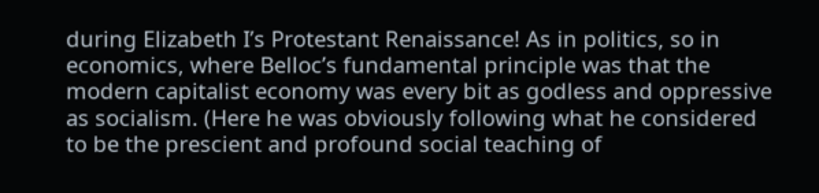during Elizabeth I’s Protestant Renaissance! As in politics, so in economics, where Belloc’s fundamental principle was that the modern capitalist economy was every bit as godless and oppressive as socialism. (Here he was obviously following what he considered to be the prescient and profound social teaching of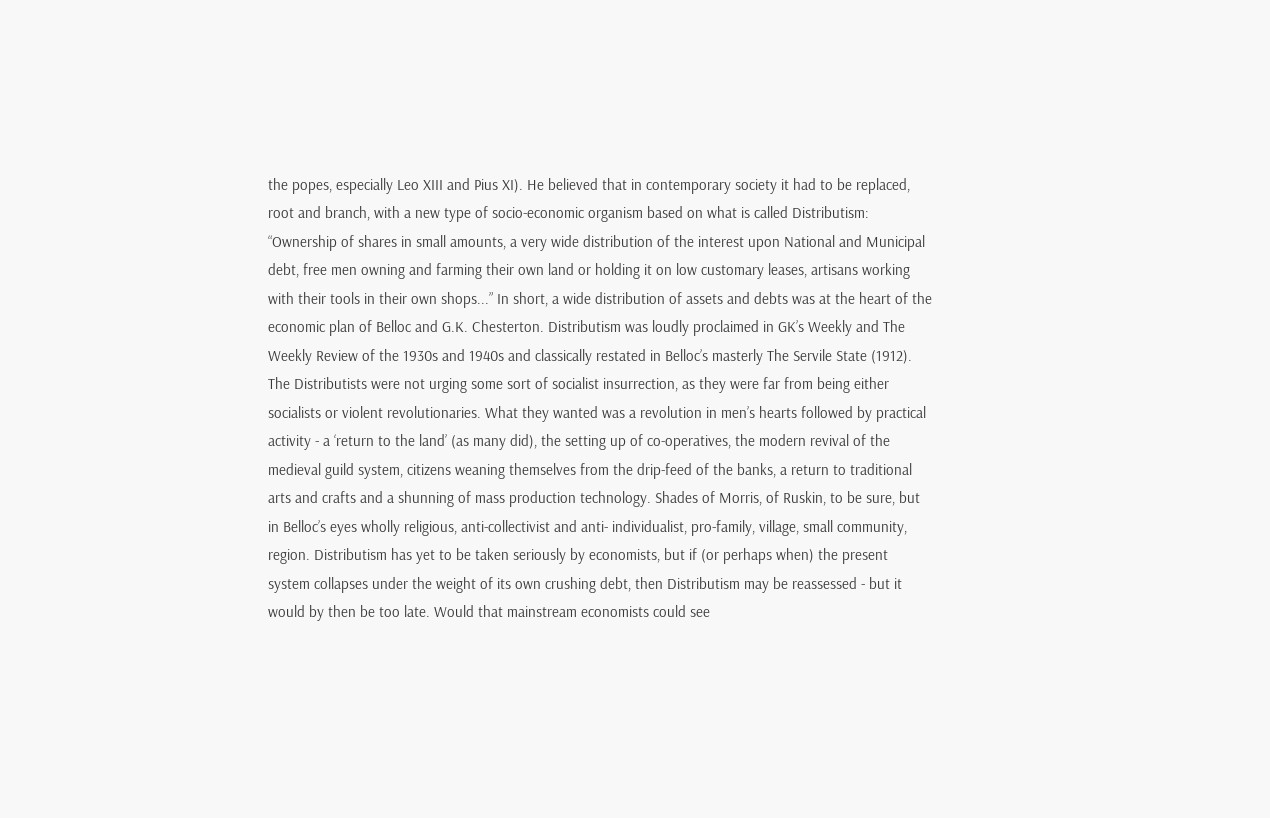the popes, especially Leo XIII and Pius XI). He believed that in contemporary society it had to be replaced, root and branch, with a new type of socio-economic organism based on what is called Distributism: “Ownership of shares in small amounts, a very wide distribution of the interest upon National and Municipal debt, free men owning and farming their own land or holding it on low customary leases, artisans working with their tools in their own shops...” In short, a wide distribution of assets and debts was at the heart of the economic plan of Belloc and G.K. Chesterton. Distributism was loudly proclaimed in GK’s Weekly and The Weekly Review of the 1930s and 1940s and classically restated in Belloc’s masterly The Servile State (1912). The Distributists were not urging some sort of socialist insurrection, as they were far from being either socialists or violent revolutionaries. What they wanted was a revolution in men’s hearts followed by practical activity - a ‘return to the land’ (as many did), the setting up of co-operatives, the modern revival of the medieval guild system, citizens weaning themselves from the drip-feed of the banks, a return to traditional arts and crafts and a shunning of mass production technology. Shades of Morris, of Ruskin, to be sure, but in Belloc’s eyes wholly religious, anti-collectivist and anti- individualist, pro-family, village, small community, region. Distributism has yet to be taken seriously by economists, but if (or perhaps when) the present system collapses under the weight of its own crushing debt, then Distributism may be reassessed - but it would by then be too late. Would that mainstream economists could see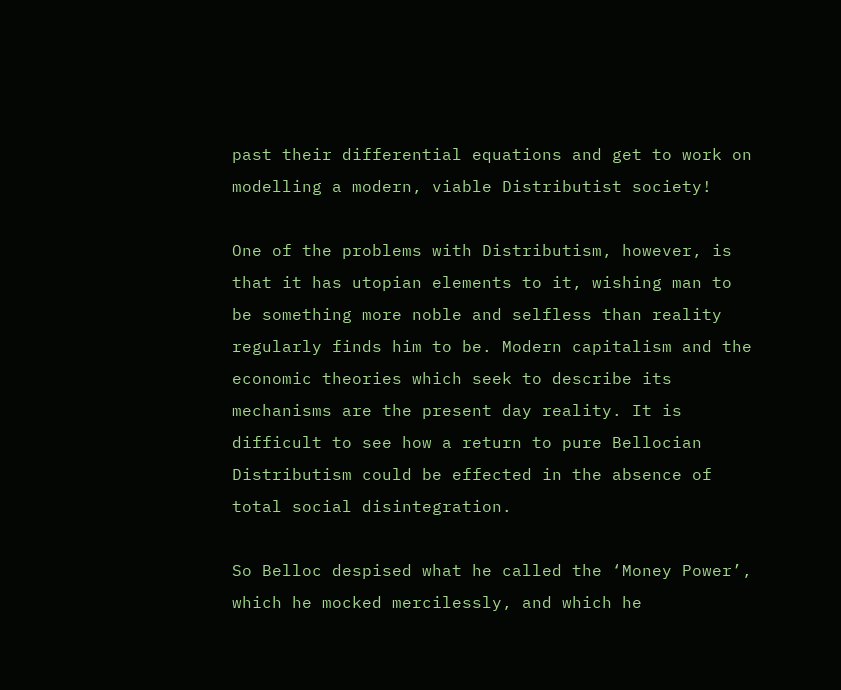past their differential equations and get to work on modelling a modern, viable Distributist society!

One of the problems with Distributism, however, is that it has utopian elements to it, wishing man to be something more noble and selfless than reality regularly finds him to be. Modern capitalism and the economic theories which seek to describe its mechanisms are the present day reality. It is difficult to see how a return to pure Bellocian Distributism could be effected in the absence of total social disintegration.

So Belloc despised what he called the ‘Money Power’, which he mocked mercilessly, and which he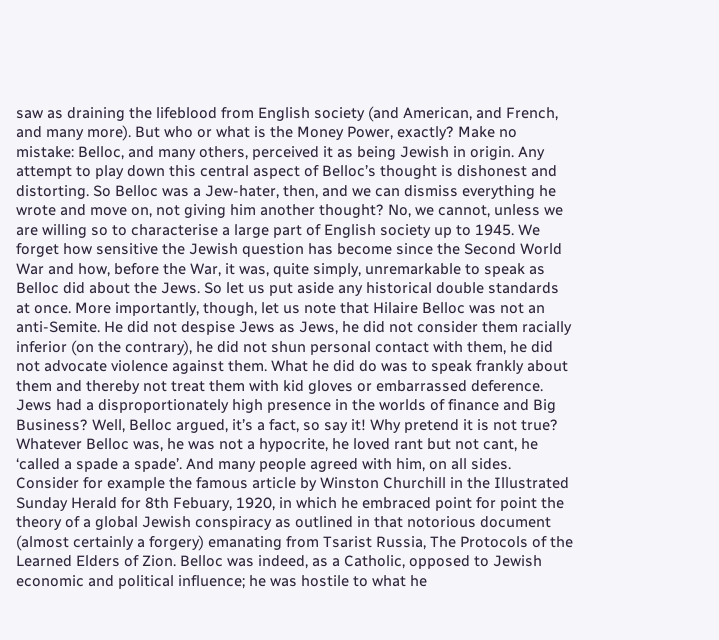saw as draining the lifeblood from English society (and American, and French, and many more). But who or what is the Money Power, exactly? Make no mistake: Belloc, and many others, perceived it as being Jewish in origin. Any attempt to play down this central aspect of Belloc’s thought is dishonest and distorting. So Belloc was a Jew-hater, then, and we can dismiss everything he wrote and move on, not giving him another thought? No, we cannot, unless we are willing so to characterise a large part of English society up to 1945. We forget how sensitive the Jewish question has become since the Second World War and how, before the War, it was, quite simply, unremarkable to speak as Belloc did about the Jews. So let us put aside any historical double standards at once. More importantly, though, let us note that Hilaire Belloc was not an anti-Semite. He did not despise Jews as Jews, he did not consider them racially inferior (on the contrary), he did not shun personal contact with them, he did not advocate violence against them. What he did do was to speak frankly about them and thereby not treat them with kid gloves or embarrassed deference. Jews had a disproportionately high presence in the worlds of finance and Big Business? Well, Belloc argued, it’s a fact, so say it! Why pretend it is not true? Whatever Belloc was, he was not a hypocrite, he loved rant but not cant, he ‘called a spade a spade’. And many people agreed with him, on all sides. Consider for example the famous article by Winston Churchill in the Illustrated Sunday Herald for 8th Febuary, 1920, in which he embraced point for point the theory of a global Jewish conspiracy as outlined in that notorious document (almost certainly a forgery) emanating from Tsarist Russia, The Protocols of the Learned Elders of Zion. Belloc was indeed, as a Catholic, opposed to Jewish economic and political influence; he was hostile to what he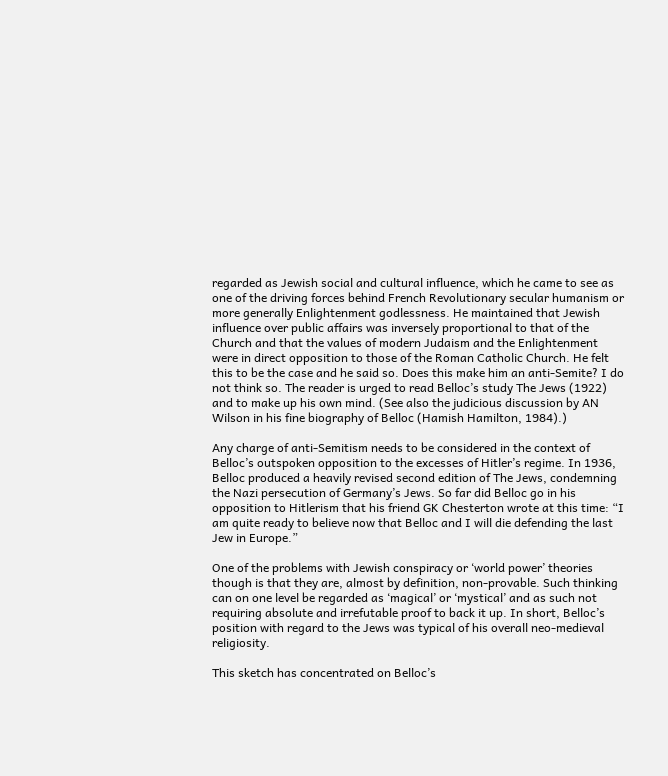regarded as Jewish social and cultural influence, which he came to see as one of the driving forces behind French Revolutionary secular humanism or more generally Enlightenment godlessness. He maintained that Jewish influence over public affairs was inversely proportional to that of the Church and that the values of modern Judaism and the Enlightenment were in direct opposition to those of the Roman Catholic Church. He felt this to be the case and he said so. Does this make him an anti-Semite? I do not think so. The reader is urged to read Belloc’s study The Jews (1922) and to make up his own mind. (See also the judicious discussion by AN Wilson in his fine biography of Belloc (Hamish Hamilton, 1984).)

Any charge of anti-Semitism needs to be considered in the context of Belloc’s outspoken opposition to the excesses of Hitler’s regime. In 1936, Belloc produced a heavily revised second edition of The Jews, condemning the Nazi persecution of Germany’s Jews. So far did Belloc go in his opposition to Hitlerism that his friend GK Chesterton wrote at this time: “I am quite ready to believe now that Belloc and I will die defending the last Jew in Europe.”

One of the problems with Jewish conspiracy or ‘world power’ theories though is that they are, almost by definition, non-provable. Such thinking can on one level be regarded as ‘magical’ or ‘mystical’ and as such not requiring absolute and irrefutable proof to back it up. In short, Belloc’s position with regard to the Jews was typical of his overall neo-medieval religiosity.

This sketch has concentrated on Belloc’s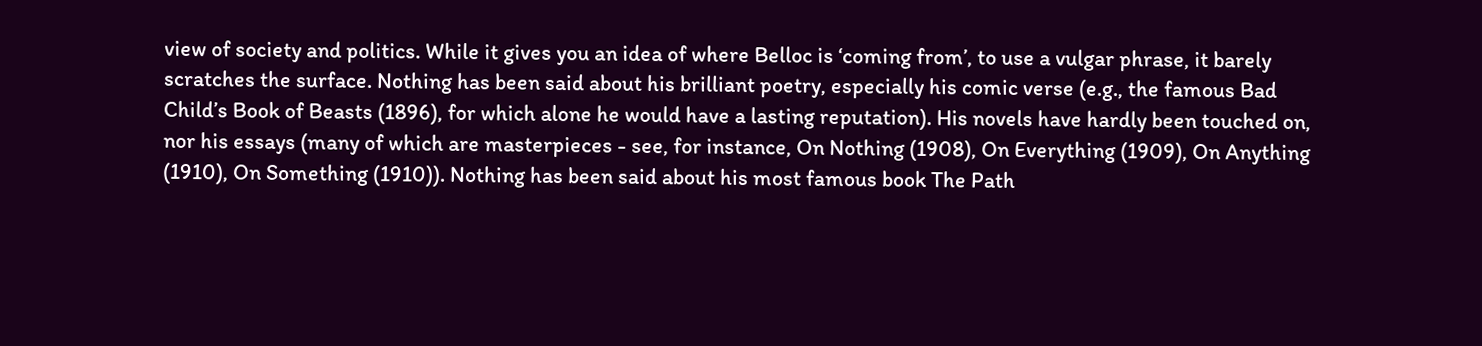view of society and politics. While it gives you an idea of where Belloc is ‘coming from’, to use a vulgar phrase, it barely scratches the surface. Nothing has been said about his brilliant poetry, especially his comic verse (e.g., the famous Bad Child’s Book of Beasts (1896), for which alone he would have a lasting reputation). His novels have hardly been touched on, nor his essays (many of which are masterpieces - see, for instance, On Nothing (1908), On Everything (1909), On Anything (1910), On Something (1910)). Nothing has been said about his most famous book The Path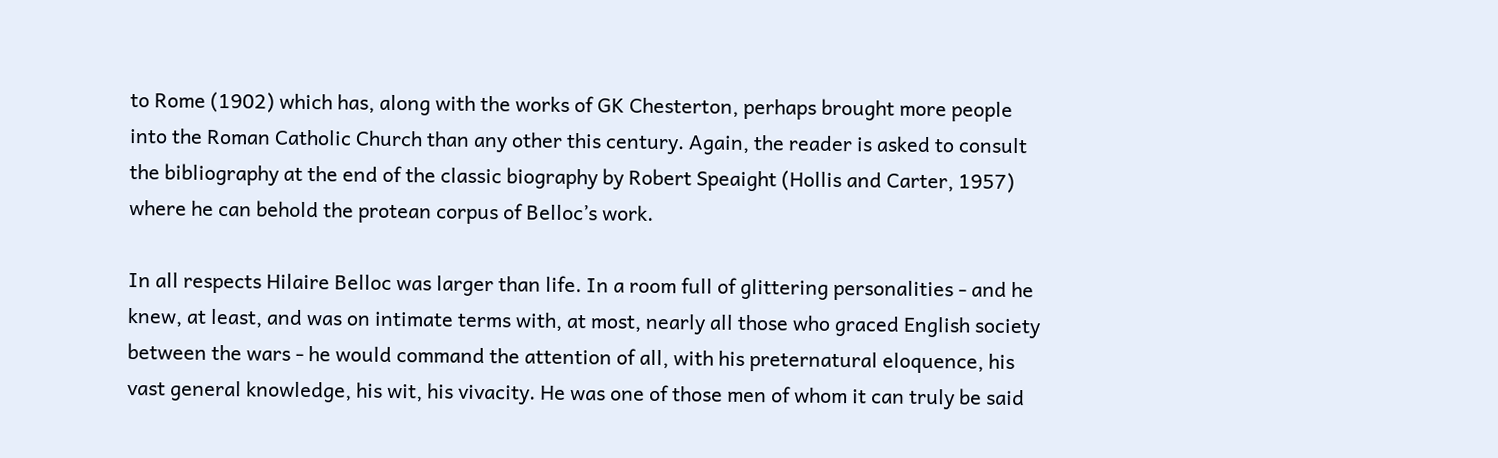to Rome (1902) which has, along with the works of GK Chesterton, perhaps brought more people into the Roman Catholic Church than any other this century. Again, the reader is asked to consult the bibliography at the end of the classic biography by Robert Speaight (Hollis and Carter, 1957) where he can behold the protean corpus of Belloc’s work.

In all respects Hilaire Belloc was larger than life. In a room full of glittering personalities - and he knew, at least, and was on intimate terms with, at most, nearly all those who graced English society between the wars - he would command the attention of all, with his preternatural eloquence, his vast general knowledge, his wit, his vivacity. He was one of those men of whom it can truly be said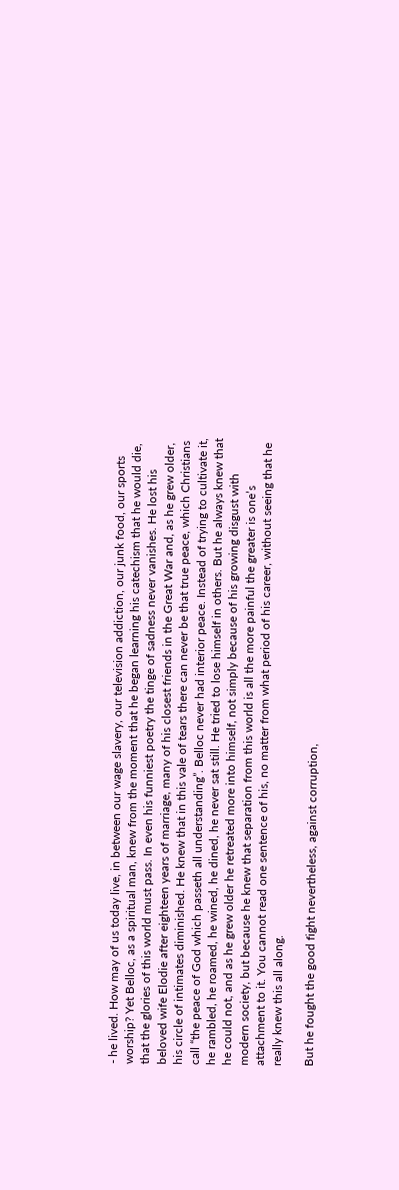- he lived. How may of us today live, in between our wage slavery, our television addiction, our junk food, our sports worship? Yet Belloc, as a spiritual man, knew from the moment that he began learning his catechism that he would die, that the glories of this world must pass. In even his funniest poetry the tinge of sadness never vanishes. He lost his beloved wife Elodie after eighteen years of marriage, many of his closest friends in the Great War and, as he grew older, his circle of intimates diminished. He knew that in this vale of tears there can never be that true peace, which Christians call “the peace of God which passeth all understanding”. Belloc never had interior peace. Instead of trying to cultivate it, he rambled, he roamed, he wined, he dined, he never sat still. He tried to lose himself in others. But he always knew that he could not, and as he grew older he retreated more into himself, not simply because of his growing disgust with modern society, but because he knew that separation from this world is all the more painful the greater is one’s attachment to it. You cannot read one sentence of his, no matter from what period of his career, without seeing that he really knew this all along.

But he fought the good fight nevertheless, against corruption,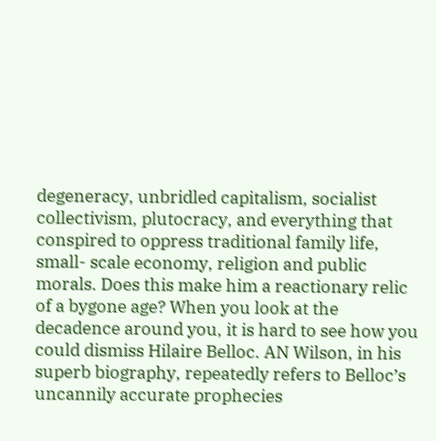degeneracy, unbridled capitalism, socialist collectivism, plutocracy, and everything that conspired to oppress traditional family life, small- scale economy, religion and public morals. Does this make him a reactionary relic of a bygone age? When you look at the decadence around you, it is hard to see how you could dismiss Hilaire Belloc. AN Wilson, in his superb biography, repeatedly refers to Belloc’s uncannily accurate prophecies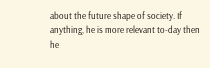about the future shape of society. If anything, he is more relevant to-day then he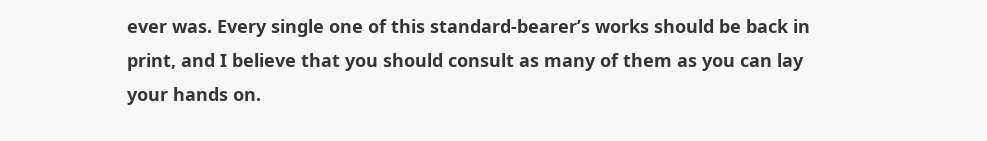ever was. Every single one of this standard-bearer’s works should be back in print, and I believe that you should consult as many of them as you can lay your hands on.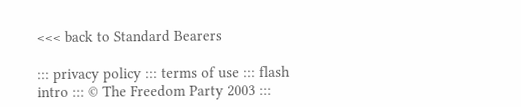<<< back to Standard Bearers

::: privacy policy ::: terms of use ::: flash intro ::: © The Freedom Party 2003 :::